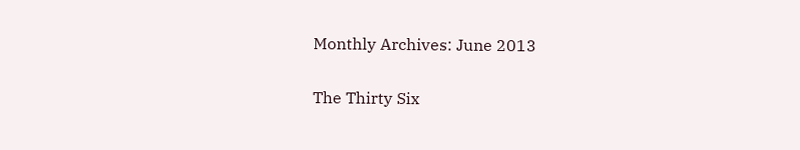Monthly Archives: June 2013

The Thirty Six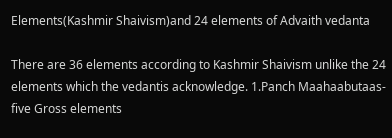Elements(Kashmir Shaivism)and 24 elements of Advaith vedanta

There are 36 elements according to Kashmir Shaivism unlike the 24 elements which the vedantis acknowledge. 1.Panch Maahaabutaas-five Gross elements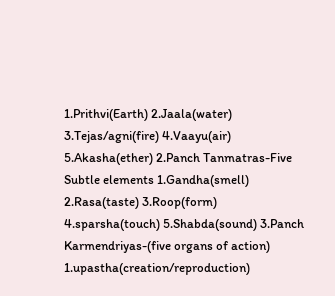1.Prithvi(Earth) 2.Jaala(water) 3.Tejas/agni(fire) 4.Vaayu(air) 5.Akasha(ether) 2.Panch Tanmatras-Five Subtle elements 1.Gandha(smell) 2.Rasa(taste) 3.Roop(form) 4.sparsha(touch) 5.Shabda(sound) 3.Panch Karmendriyas-(five organs of action) 1.upastha(creation/reproduction)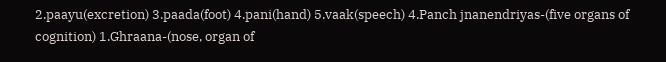2.paayu(excretion) 3.paada(foot) 4.pani(hand) 5.vaak(speech) 4.Panch jnanendriyas-(five organs of cognition) 1.Ghraana-(nose, organ of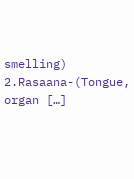smelling) 2.Rasaana-(Tongue, organ […]